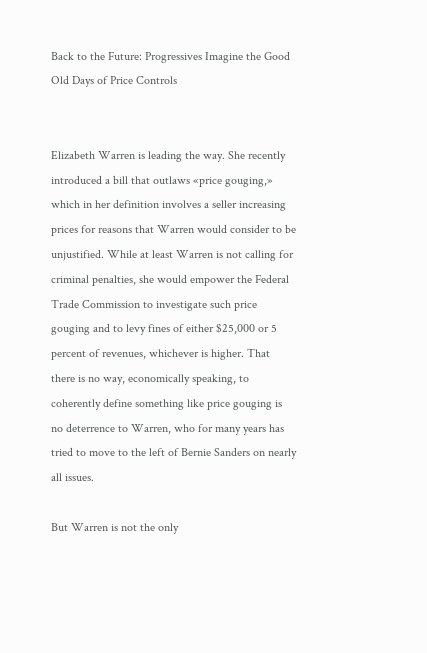Back to the Future: Progressives Imagine the Good Old Days of Price Controls


Elizabeth Warren is leading the way. She recently introduced a bill that outlaws «price gouging,» which in her definition involves a seller increasing prices for reasons that Warren would consider to be unjustified. While at least Warren is not calling for criminal penalties, she would empower the Federal Trade Commission to investigate such price gouging and to levy fines of either $25,000 or 5 percent of revenues, whichever is higher. That there is no way, economically speaking, to coherently define something like price gouging is no deterrence to Warren, who for many years has tried to move to the left of Bernie Sanders on nearly all issues.

But Warren is not the only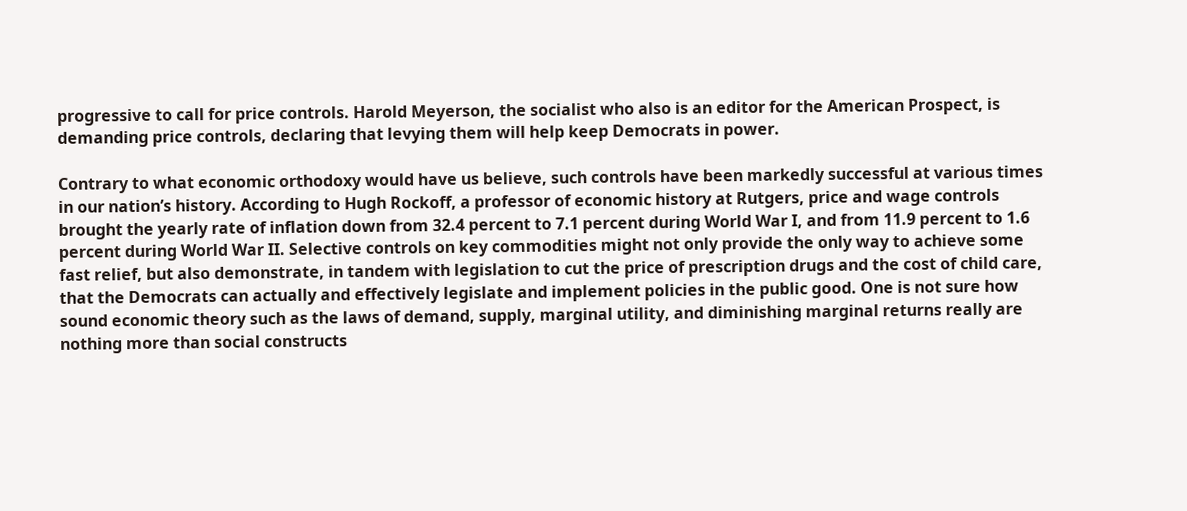progressive to call for price controls. Harold Meyerson, the socialist who also is an editor for the American Prospect, is demanding price controls, declaring that levying them will help keep Democrats in power.

Contrary to what economic orthodoxy would have us believe, such controls have been markedly successful at various times in our nation’s history. According to Hugh Rockoff, a professor of economic history at Rutgers, price and wage controls brought the yearly rate of inflation down from 32.4 percent to 7.1 percent during World War I, and from 11.9 percent to 1.6 percent during World War II. Selective controls on key commodities might not only provide the only way to achieve some fast relief, but also demonstrate, in tandem with legislation to cut the price of prescription drugs and the cost of child care, that the Democrats can actually and effectively legislate and implement policies in the public good. One is not sure how sound economic theory such as the laws of demand, supply, marginal utility, and diminishing marginal returns really are nothing more than social constructs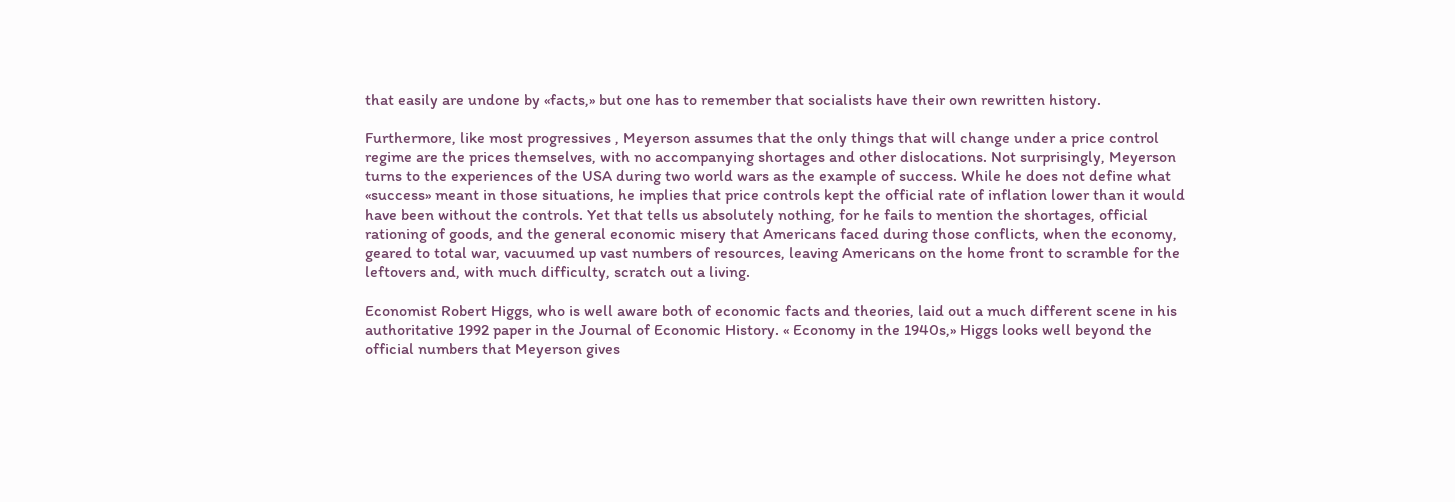that easily are undone by «facts,» but one has to remember that socialists have their own rewritten history.

Furthermore, like most progressives , Meyerson assumes that the only things that will change under a price control regime are the prices themselves, with no accompanying shortages and other dislocations. Not surprisingly, Meyerson turns to the experiences of the USA during two world wars as the example of success. While he does not define what «success» meant in those situations, he implies that price controls kept the official rate of inflation lower than it would have been without the controls. Yet that tells us absolutely nothing, for he fails to mention the shortages, official rationing of goods, and the general economic misery that Americans faced during those conflicts, when the economy, geared to total war, vacuumed up vast numbers of resources, leaving Americans on the home front to scramble for the leftovers and, with much difficulty, scratch out a living.

Economist Robert Higgs, who is well aware both of economic facts and theories, laid out a much different scene in his authoritative 1992 paper in the Journal of Economic History. « Economy in the 1940s,» Higgs looks well beyond the official numbers that Meyerson gives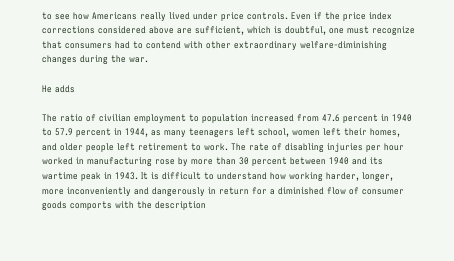to see how Americans really lived under price controls. Even if the price index corrections considered above are sufficient, which is doubtful, one must recognize that consumers had to contend with other extraordinary welfare-diminishing changes during the war.

He adds

The ratio of civilian employment to population increased from 47.6 percent in 1940 to 57.9 percent in 1944, as many teenagers left school, women left their homes, and older people left retirement to work. The rate of disabling injuries per hour worked in manufacturing rose by more than 30 percent between 1940 and its wartime peak in 1943. It is difficult to understand how working harder, longer, more inconveniently and dangerously in return for a diminished flow of consumer goods comports with the description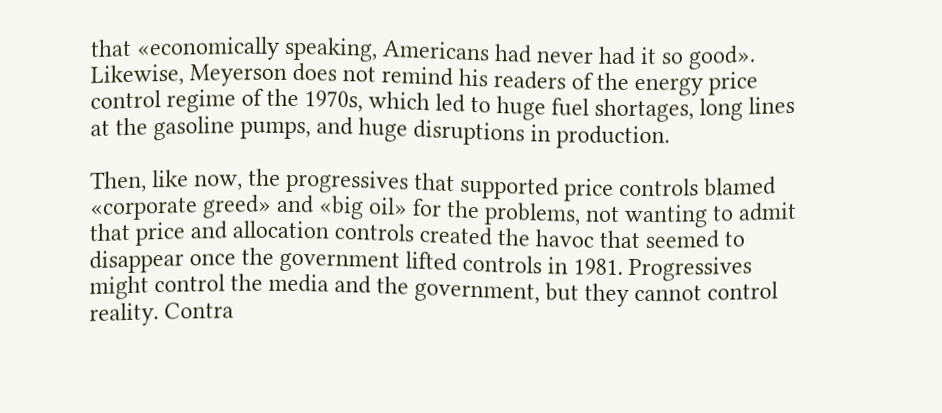that «economically speaking, Americans had never had it so good». Likewise, Meyerson does not remind his readers of the energy price control regime of the 1970s, which led to huge fuel shortages, long lines at the gasoline pumps, and huge disruptions in production.

Then, like now, the progressives that supported price controls blamed «corporate greed» and «big oil» for the problems, not wanting to admit that price and allocation controls created the havoc that seemed to disappear once the government lifted controls in 1981. Progressives might control the media and the government, but they cannot control reality. Contra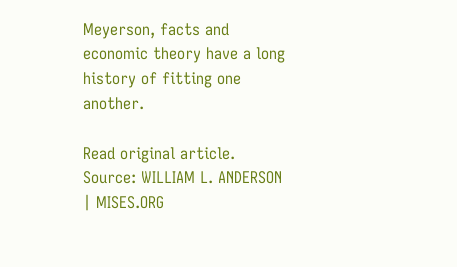Meyerson, facts and economic theory have a long history of fitting one another.

Read original article. Source: WILLIAM L. ANDERSON | MISES.ORG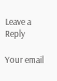Leave a Reply

Your email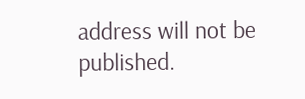address will not be published.